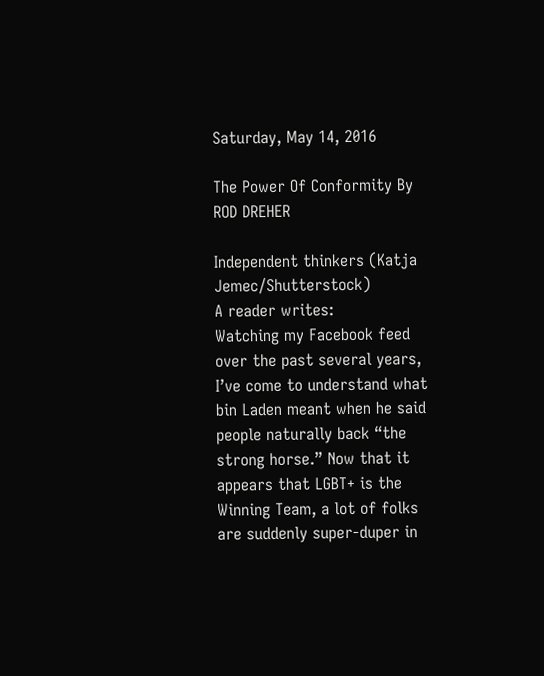Saturday, May 14, 2016

The Power Of Conformity By ROD DREHER

Independent thinkers (Katja Jemec/Shutterstock)
A reader writes:
Watching my Facebook feed over the past several years, I’ve come to understand what bin Laden meant when he said people naturally back “the strong horse.” Now that it appears that LGBT+ is the Winning Team, a lot of folks are suddenly super-duper in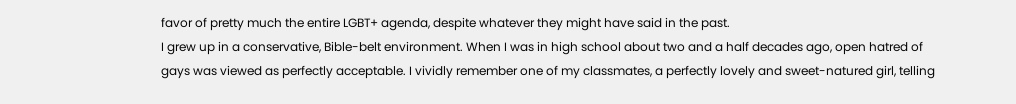favor of pretty much the entire LGBT+ agenda, despite whatever they might have said in the past.
I grew up in a conservative, Bible-belt environment. When I was in high school about two and a half decades ago, open hatred of gays was viewed as perfectly acceptable. I vividly remember one of my classmates, a perfectly lovely and sweet-natured girl, telling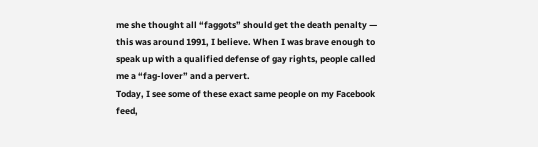me she thought all “faggots” should get the death penalty — this was around 1991, I believe. When I was brave enough to speak up with a qualified defense of gay rights, people called me a “fag-lover” and a pervert.
Today, I see some of these exact same people on my Facebook feed,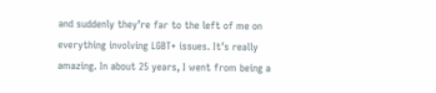and suddenly they’re far to the left of me on everything involving LGBT+ issues. It’s really amazing. In about 25 years, I went from being a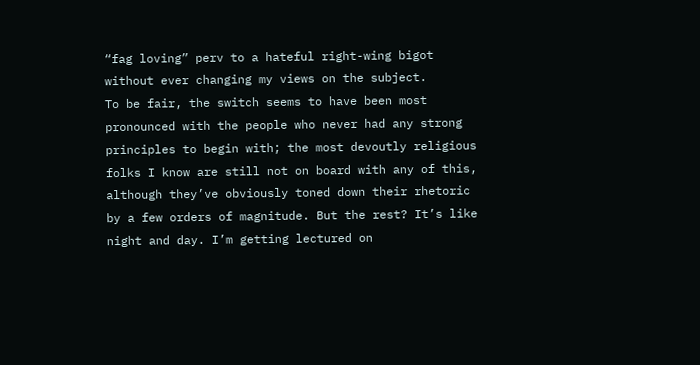“fag loving” perv to a hateful right-wing bigot without ever changing my views on the subject.
To be fair, the switch seems to have been most pronounced with the people who never had any strong principles to begin with; the most devoutly religious folks I know are still not on board with any of this, although they’ve obviously toned down their rhetoric by a few orders of magnitude. But the rest? It’s like night and day. I’m getting lectured on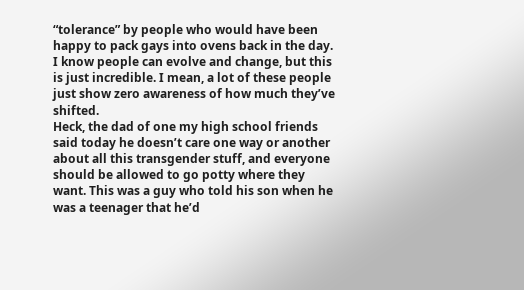“tolerance” by people who would have been happy to pack gays into ovens back in the day. I know people can evolve and change, but this is just incredible. I mean, a lot of these people just show zero awareness of how much they’ve shifted.
Heck, the dad of one my high school friends said today he doesn’t care one way or another about all this transgender stuff, and everyone should be allowed to go potty where they want. This was a guy who told his son when he was a teenager that he’d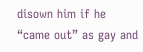disown him if he “came out” as gay and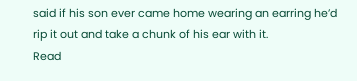said if his son ever came home wearing an earring he’d rip it out and take a chunk of his ear with it.
Read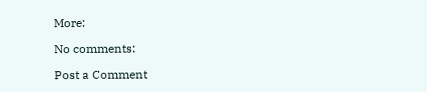More:

No comments:

Post a Comment